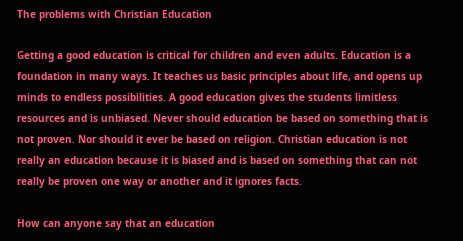The problems with Christian Education

Getting a good education is critical for children and even adults. Education is a foundation in many ways. It teaches us basic principles about life, and opens up minds to endless possibilities. A good education gives the students limitless resources and is unbiased. Never should education be based on something that is not proven. Nor should it ever be based on religion. Christian education is not really an education because it is biased and is based on something that can not really be proven one way or another and it ignores facts.

How can anyone say that an education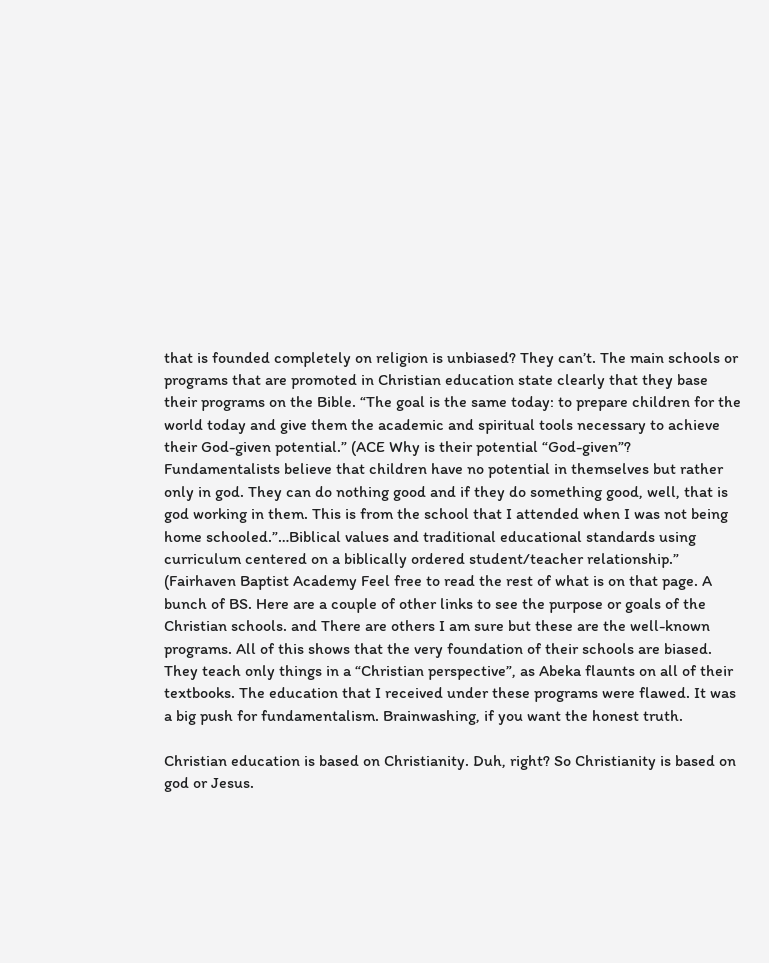that is founded completely on religion is unbiased? They can’t. The main schools or programs that are promoted in Christian education state clearly that they base their programs on the Bible. “The goal is the same today: to prepare children for the world today and give them the academic and spiritual tools necessary to achieve their God-given potential.” (ACE Why is their potential “God-given”? Fundamentalists believe that children have no potential in themselves but rather only in god. They can do nothing good and if they do something good, well, that is god working in them. This is from the school that I attended when I was not being home schooled.”…Biblical values and traditional educational standards using curriculum centered on a biblically ordered student/teacher relationship.” (Fairhaven Baptist Academy Feel free to read the rest of what is on that page. A bunch of BS. Here are a couple of other links to see the purpose or goals of the Christian schools. and There are others I am sure but these are the well-known programs. All of this shows that the very foundation of their schools are biased. They teach only things in a “Christian perspective”, as Abeka flaunts on all of their textbooks. The education that I received under these programs were flawed. It was a big push for fundamentalism. Brainwashing, if you want the honest truth.

Christian education is based on Christianity. Duh, right? So Christianity is based on god or Jesus.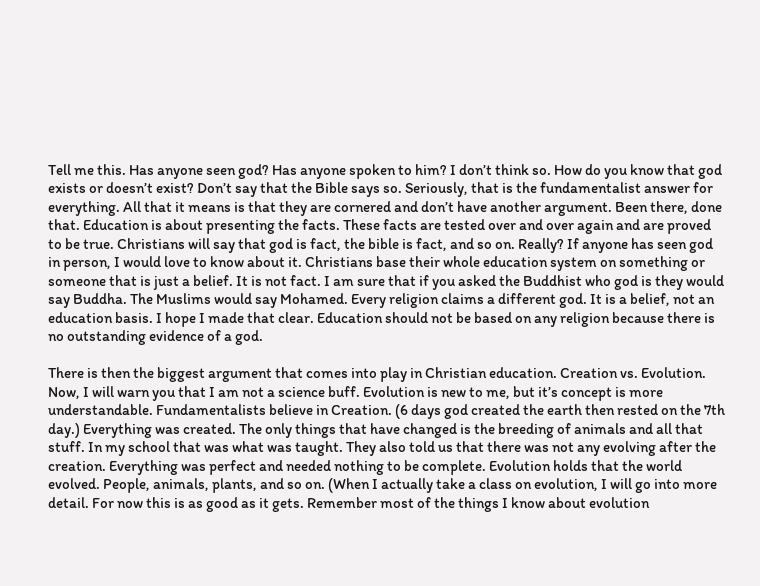Tell me this. Has anyone seen god? Has anyone spoken to him? I don’t think so. How do you know that god exists or doesn’t exist? Don’t say that the Bible says so. Seriously, that is the fundamentalist answer for everything. All that it means is that they are cornered and don’t have another argument. Been there, done that. Education is about presenting the facts. These facts are tested over and over again and are proved to be true. Christians will say that god is fact, the bible is fact, and so on. Really? If anyone has seen god in person, I would love to know about it. Christians base their whole education system on something or someone that is just a belief. It is not fact. I am sure that if you asked the Buddhist who god is they would say Buddha. The Muslims would say Mohamed. Every religion claims a different god. It is a belief, not an education basis. I hope I made that clear. Education should not be based on any religion because there is no outstanding evidence of a god.

There is then the biggest argument that comes into play in Christian education. Creation vs. Evolution. Now, I will warn you that I am not a science buff. Evolution is new to me, but it’s concept is more understandable. Fundamentalists believe in Creation. (6 days god created the earth then rested on the 7th day.) Everything was created. The only things that have changed is the breeding of animals and all that stuff. In my school that was what was taught. They also told us that there was not any evolving after the creation. Everything was perfect and needed nothing to be complete. Evolution holds that the world evolved. People, animals, plants, and so on. (When I actually take a class on evolution, I will go into more detail. For now this is as good as it gets. Remember most of the things I know about evolution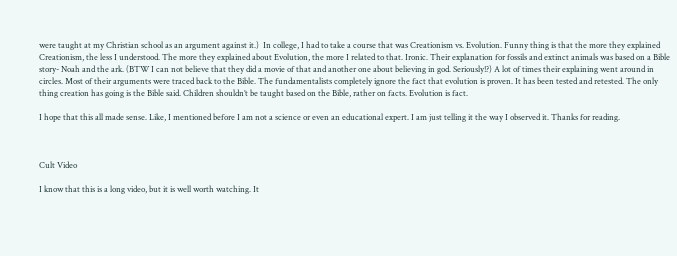were taught at my Christian school as an argument against it.)  In college, I had to take a course that was Creationism vs. Evolution. Funny thing is that the more they explained Creationism, the less I understood. The more they explained about Evolution, the more I related to that. Ironic. Their explanation for fossils and extinct animals was based on a Bible story- Noah and the ark. (BTW I can not believe that they did a movie of that and another one about believing in god. Seriously!?) A lot of times their explaining went around in circles. Most of their arguments were traced back to the Bible. The fundamentalists completely ignore the fact that evolution is proven. It has been tested and retested. The only thing creation has going is the Bible said. Children shouldn’t be taught based on the Bible, rather on facts. Evolution is fact.

I hope that this all made sense. Like, I mentioned before I am not a science or even an educational expert. I am just telling it the way I observed it. Thanks for reading.



Cult Video

I know that this is a long video, but it is well worth watching. It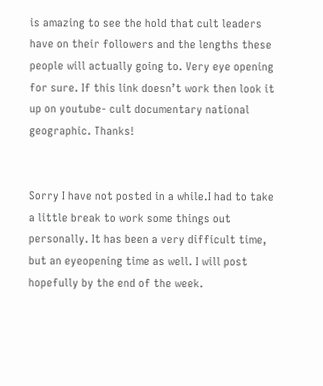is amazing to see the hold that cult leaders have on their followers and the lengths these people will actually going to. Very eye opening for sure. If this link doesn’t work then look it up on youtube- cult documentary national geographic. Thanks!


Sorry I have not posted in a while.I had to take a little break to work some things out personally. It has been a very difficult time, but an eyeopening time as well. I will post hopefully by the end of the week.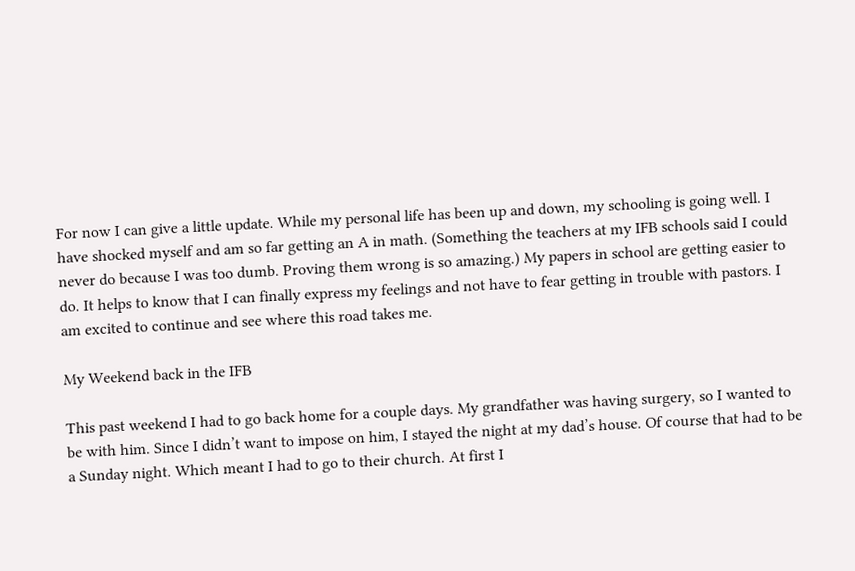For now I can give a little update. While my personal life has been up and down, my schooling is going well. I have shocked myself and am so far getting an A in math. (Something the teachers at my IFB schools said I could never do because I was too dumb. Proving them wrong is so amazing.) My papers in school are getting easier to do. It helps to know that I can finally express my feelings and not have to fear getting in trouble with pastors. I am excited to continue and see where this road takes me.

My Weekend back in the IFB

This past weekend I had to go back home for a couple days. My grandfather was having surgery, so I wanted to be with him. Since I didn’t want to impose on him, I stayed the night at my dad’s house. Of course that had to be a Sunday night. Which meant I had to go to their church. At first I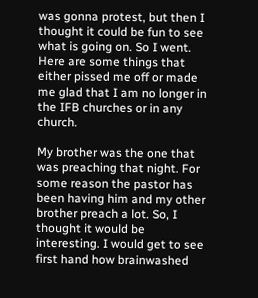was gonna protest, but then I thought it could be fun to see what is going on. So I went. Here are some things that either pissed me off or made me glad that I am no longer in the IFB churches or in any church.

My brother was the one that was preaching that night. For some reason the pastor has been having him and my other brother preach a lot. So, I thought it would be interesting. I would get to see first hand how brainwashed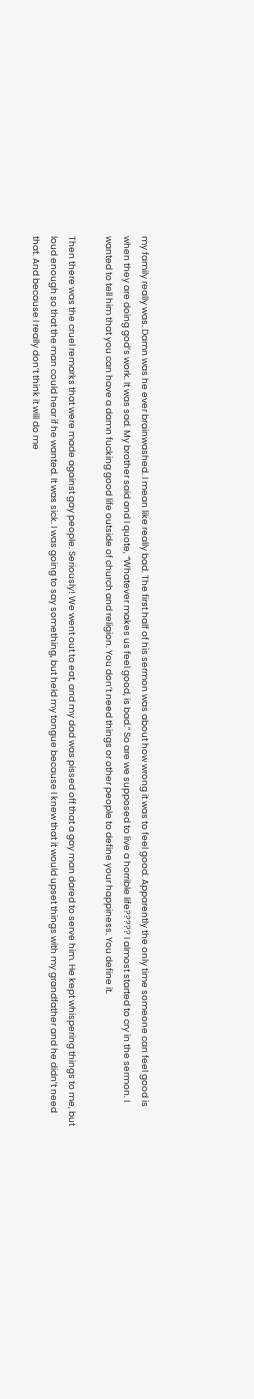my family really was. Damn was he ever brainwashed. I mean like really bad. The first half of his sermon was about how wrong it was to feel good. Apparently the only time someone can feel good is when they are doing god’s work. It was sad. My brother said and I quote, “Whatever makes us feel good, is bad.” So are we supposed to live a horrible life????? I almost started to cry in the sermon. I wanted to tell him that you can have a damn fucking good life outside of church and religion. You don’t need things or other people to define your happiness. You define it.

Then there was the cruel remarks that were made against gay people. Seriously! We went out to eat, and my dad was pissed off that a gay man dared to serve him. He kept whispering things to me, but loud enough so that the man could hear if he wanted. It was sick. I was going to say something, but held my tongue because I knew that it would upset things with my grandfather and he didn’t need that. And because I really don’t think it will do me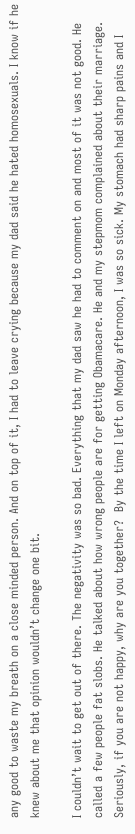any good to waste my breath on a close minded person. And on top of it, I had to leave crying because my dad said he hated homosexuals. I know if he knew about me that opinion wouldn’t change one bit.

I couldn’t wait to get out of there. The negativity was so bad. Everything that my dad saw he had to comment on and most of it was not good. He called a few people fat slobs. He talked about how wrong people are for getting Obamacare. He and my stepmom complained about their marriage. Seriously, if you are not happy, why are you together?  By the time I left on Monday afternoon, I was so sick. My stomach had sharp pains and I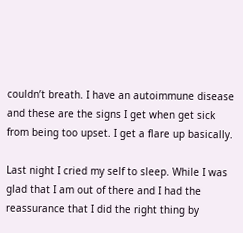couldn’t breath. I have an autoimmune disease and these are the signs I get when get sick from being too upset. I get a flare up basically.

Last night I cried my self to sleep. While I was glad that I am out of there and I had the reassurance that I did the right thing by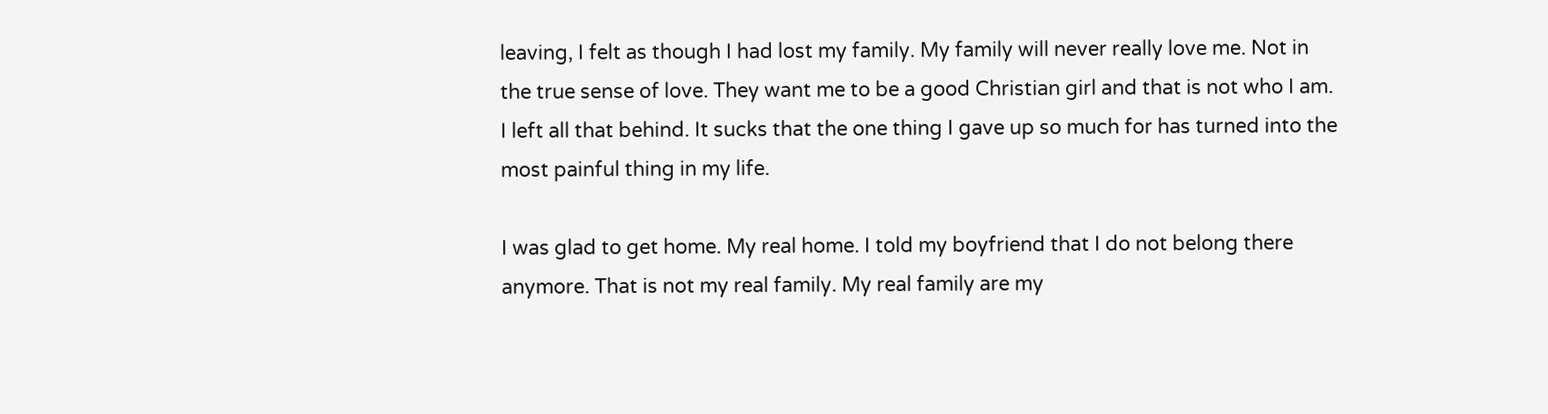leaving, I felt as though I had lost my family. My family will never really love me. Not in the true sense of love. They want me to be a good Christian girl and that is not who I am. I left all that behind. It sucks that the one thing I gave up so much for has turned into the most painful thing in my life.

I was glad to get home. My real home. I told my boyfriend that I do not belong there anymore. That is not my real family. My real family are my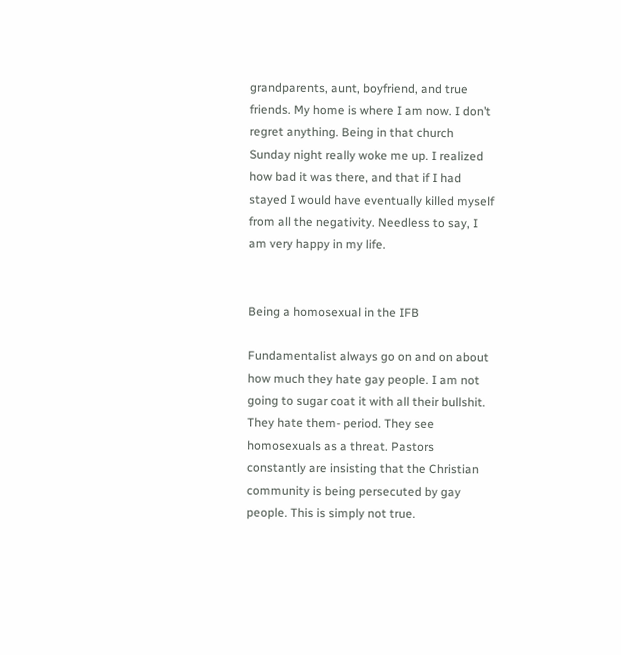grandparents, aunt, boyfriend, and true friends. My home is where I am now. I don’t regret anything. Being in that church Sunday night really woke me up. I realized how bad it was there, and that if I had stayed I would have eventually killed myself from all the negativity. Needless to say, I am very happy in my life.


Being a homosexual in the IFB

Fundamentalist always go on and on about how much they hate gay people. I am not going to sugar coat it with all their bullshit. They hate them- period. They see homosexuals as a threat. Pastors constantly are insisting that the Christian community is being persecuted by gay people. This is simply not true.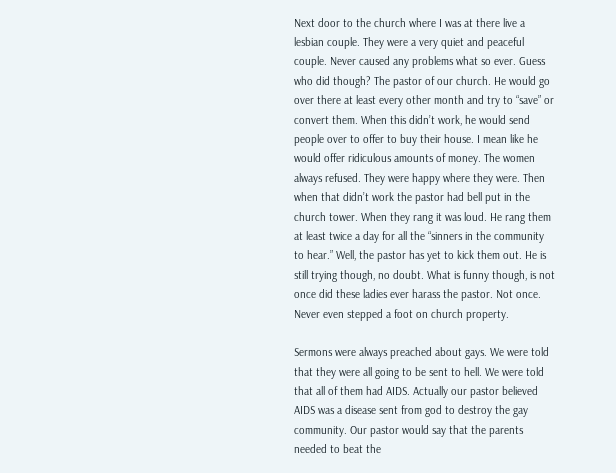Next door to the church where I was at there live a lesbian couple. They were a very quiet and peaceful couple. Never caused any problems what so ever. Guess who did though? The pastor of our church. He would go over there at least every other month and try to “save” or convert them. When this didn’t work, he would send people over to offer to buy their house. I mean like he would offer ridiculous amounts of money. The women always refused. They were happy where they were. Then when that didn’t work the pastor had bell put in the church tower. When they rang it was loud. He rang them at least twice a day for all the “sinners in the community to hear.” Well, the pastor has yet to kick them out. He is still trying though, no doubt. What is funny though, is not once did these ladies ever harass the pastor. Not once. Never even stepped a foot on church property.

Sermons were always preached about gays. We were told that they were all going to be sent to hell. We were told that all of them had AIDS. Actually our pastor believed AIDS was a disease sent from god to destroy the gay community. Our pastor would say that the parents needed to beat the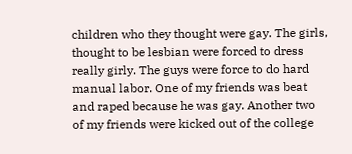children who they thought were gay. The girls, thought to be lesbian were forced to dress really girly. The guys were force to do hard manual labor. One of my friends was beat and raped because he was gay. Another two of my friends were kicked out of the college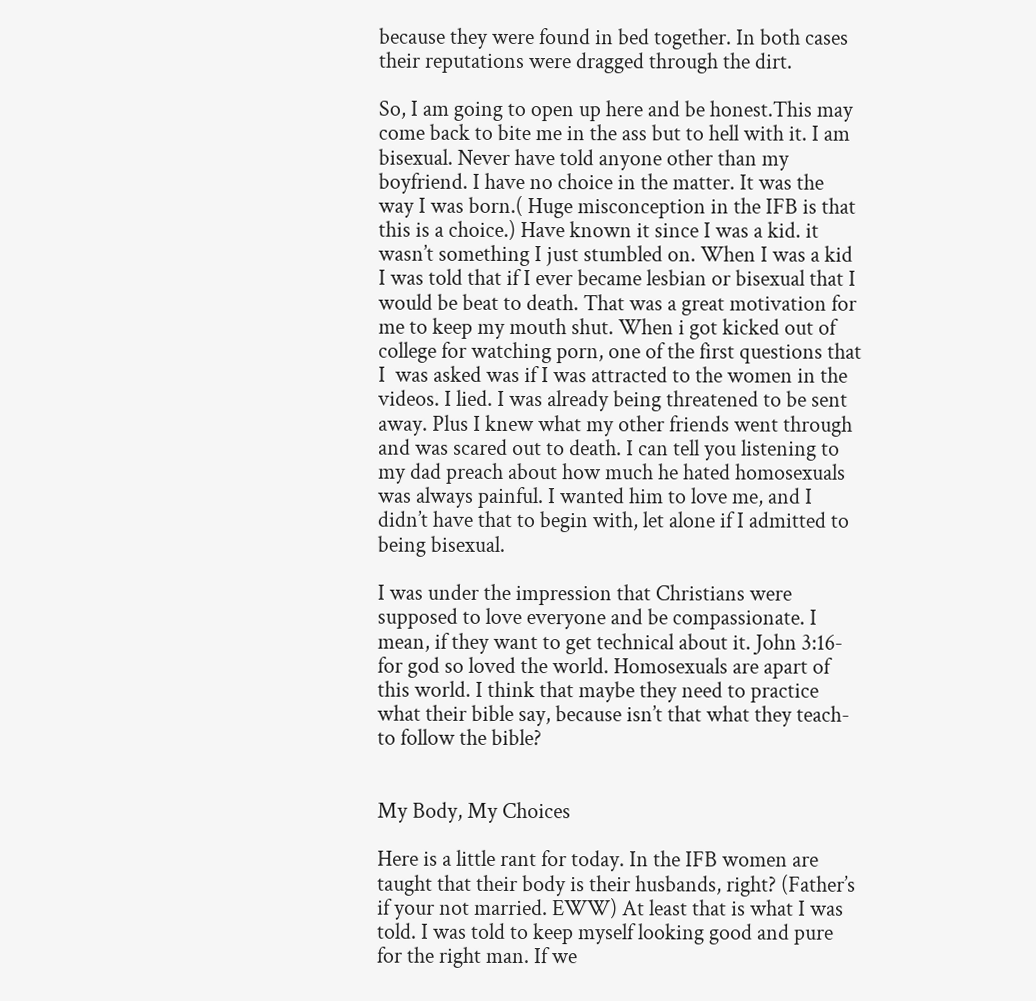because they were found in bed together. In both cases their reputations were dragged through the dirt.

So, I am going to open up here and be honest.This may come back to bite me in the ass but to hell with it. I am bisexual. Never have told anyone other than my boyfriend. I have no choice in the matter. It was the way I was born.( Huge misconception in the IFB is that this is a choice.) Have known it since I was a kid. it wasn’t something I just stumbled on. When I was a kid I was told that if I ever became lesbian or bisexual that I would be beat to death. That was a great motivation for me to keep my mouth shut. When i got kicked out of college for watching porn, one of the first questions that I  was asked was if I was attracted to the women in the videos. I lied. I was already being threatened to be sent away. Plus I knew what my other friends went through and was scared out to death. I can tell you listening to my dad preach about how much he hated homosexuals was always painful. I wanted him to love me, and I didn’t have that to begin with, let alone if I admitted to being bisexual.

I was under the impression that Christians were supposed to love everyone and be compassionate. I mean, if they want to get technical about it. John 3:16- for god so loved the world. Homosexuals are apart of this world. I think that maybe they need to practice what their bible say, because isn’t that what they teach- to follow the bible?


My Body, My Choices

Here is a little rant for today. In the IFB women are taught that their body is their husbands, right? (Father’s if your not married. EWW) At least that is what I was told. I was told to keep myself looking good and pure for the right man. If we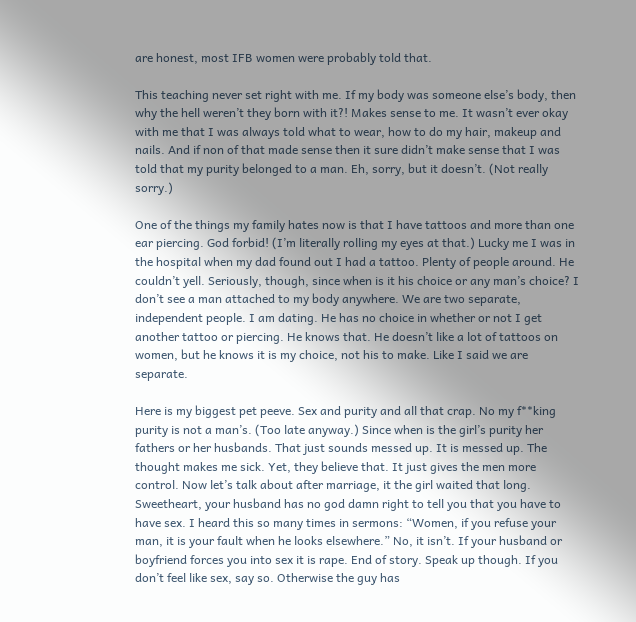are honest, most IFB women were probably told that.

This teaching never set right with me. If my body was someone else’s body, then why the hell weren’t they born with it?! Makes sense to me. It wasn’t ever okay with me that I was always told what to wear, how to do my hair, makeup and nails. And if non of that made sense then it sure didn’t make sense that I was told that my purity belonged to a man. Eh, sorry, but it doesn’t. (Not really sorry.)

One of the things my family hates now is that I have tattoos and more than one ear piercing. God forbid! (I’m literally rolling my eyes at that.) Lucky me I was in the hospital when my dad found out I had a tattoo. Plenty of people around. He couldn’t yell. Seriously, though, since when is it his choice or any man’s choice? I don’t see a man attached to my body anywhere. We are two separate, independent people. I am dating. He has no choice in whether or not I get another tattoo or piercing. He knows that. He doesn’t like a lot of tattoos on women, but he knows it is my choice, not his to make. Like I said we are separate.

Here is my biggest pet peeve. Sex and purity and all that crap. No my f**king purity is not a man’s. (Too late anyway.) Since when is the girl’s purity her fathers or her husbands. That just sounds messed up. It is messed up. The thought makes me sick. Yet, they believe that. It just gives the men more control. Now let’s talk about after marriage, it the girl waited that long. Sweetheart, your husband has no god damn right to tell you that you have to have sex. I heard this so many times in sermons: “Women, if you refuse your man, it is your fault when he looks elsewhere.” No, it isn’t. If your husband or boyfriend forces you into sex it is rape. End of story. Speak up though. If you don’t feel like sex, say so. Otherwise the guy has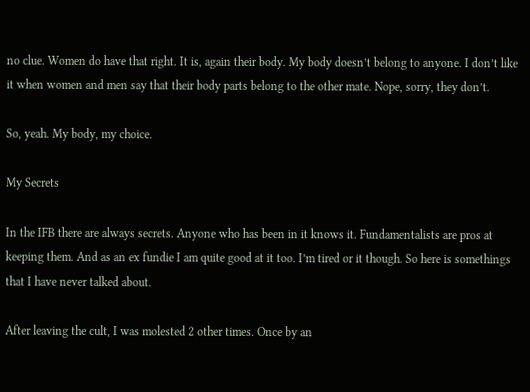no clue. Women do have that right. It is, again their body. My body doesn’t belong to anyone. I don’t like it when women and men say that their body parts belong to the other mate. Nope, sorry, they don’t.

So, yeah. My body, my choice.

My Secrets

In the IFB there are always secrets. Anyone who has been in it knows it. Fundamentalists are pros at keeping them. And as an ex fundie I am quite good at it too. I’m tired or it though. So here is somethings that I have never talked about.

After leaving the cult, I was molested 2 other times. Once by an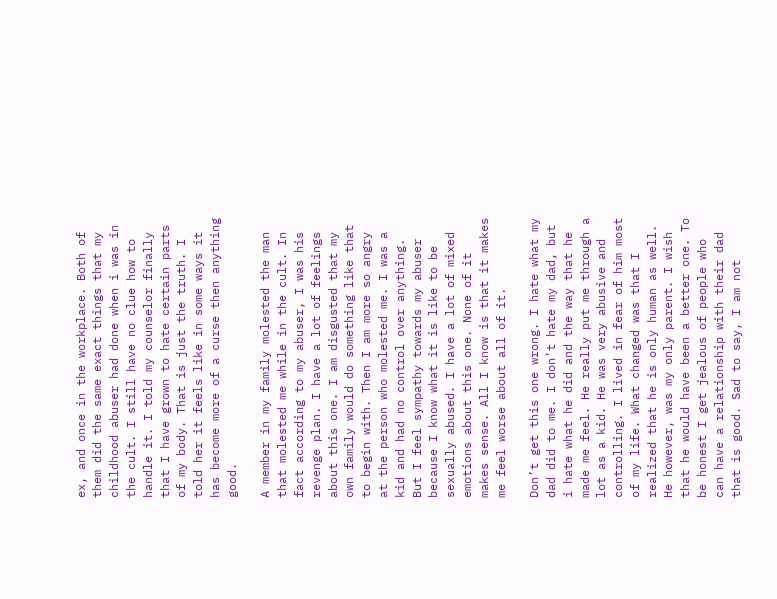ex, and once in the workplace. Both of them did the same exact things that my childhood abuser had done when i was in the cult. I still have no clue how to handle it. I told my counselor finally that I have grown to hate certain parts of my body. That is just the truth. I told her it feels like in some ways it has become more of a curse then anything good.

A member in my family molested the man that molested me while in the cult. In fact according to my abuser, I was his revenge plan. I have a lot of feelings about this one. I am disgusted that my own family would do something like that to begin with. Then I am more so angry at the person who molested me. I was a kid and had no control over anything. But I feel sympathy towards my abuser because I know what it is like to be sexually abused. I have a lot of mixed emotions about this one. None of it makes sense. All I know is that it makes me feel worse about all of it.

Don’t get this one wrong. I hate what my dad did to me. I don’t hate my dad, but i hate what he did and the way that he made me feel. He really put me through a lot as a kid. He was very abusive and controlling. I lived in fear of him most of my life. What changed was that I realized that he is only human as well. He however, was my only parent. I wish that he would have been a better one. To be honest I get jealous of people who can have a relationship with their dad that is good. Sad to say, I am not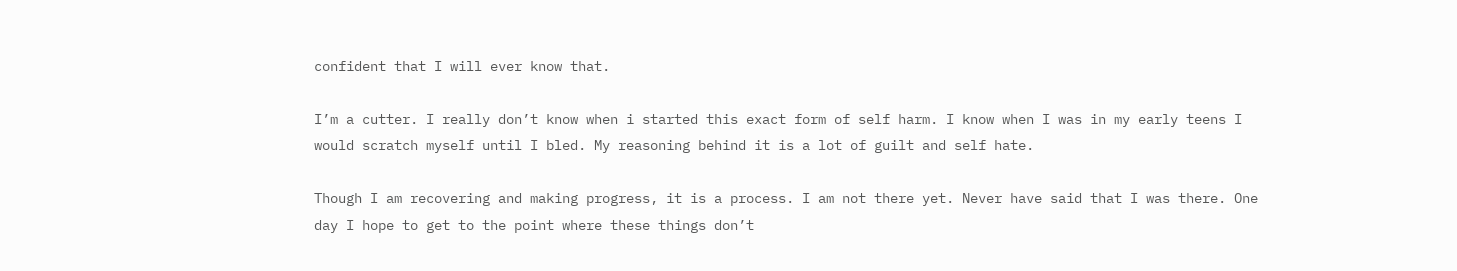confident that I will ever know that.

I’m a cutter. I really don’t know when i started this exact form of self harm. I know when I was in my early teens I would scratch myself until I bled. My reasoning behind it is a lot of guilt and self hate.

Though I am recovering and making progress, it is a process. I am not there yet. Never have said that I was there. One day I hope to get to the point where these things don’t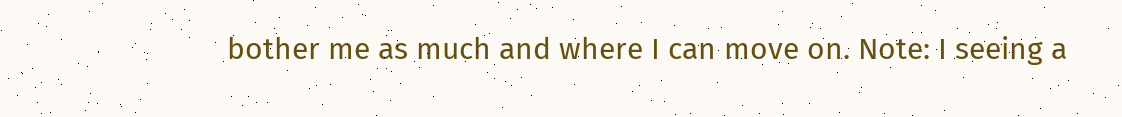bother me as much and where I can move on. Note: I seeing a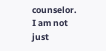counselor. I am not just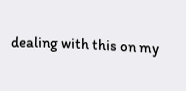dealing with this on my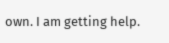own. I am getting help.